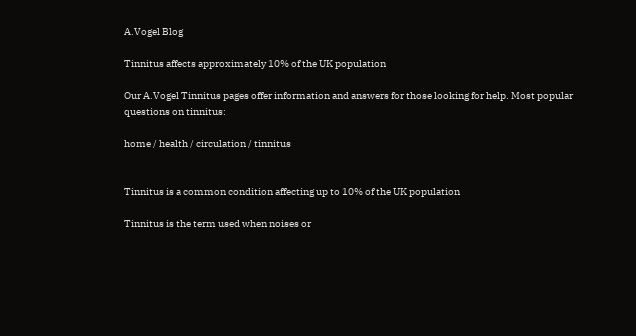A.Vogel Blog

Tinnitus affects approximately 10% of the UK population

Our A.Vogel Tinnitus pages offer information and answers for those looking for help. Most popular questions on tinnitus:

home / health / circulation / tinnitus


Tinnitus is a common condition affecting up to 10% of the UK population

Tinnitus is the term used when noises or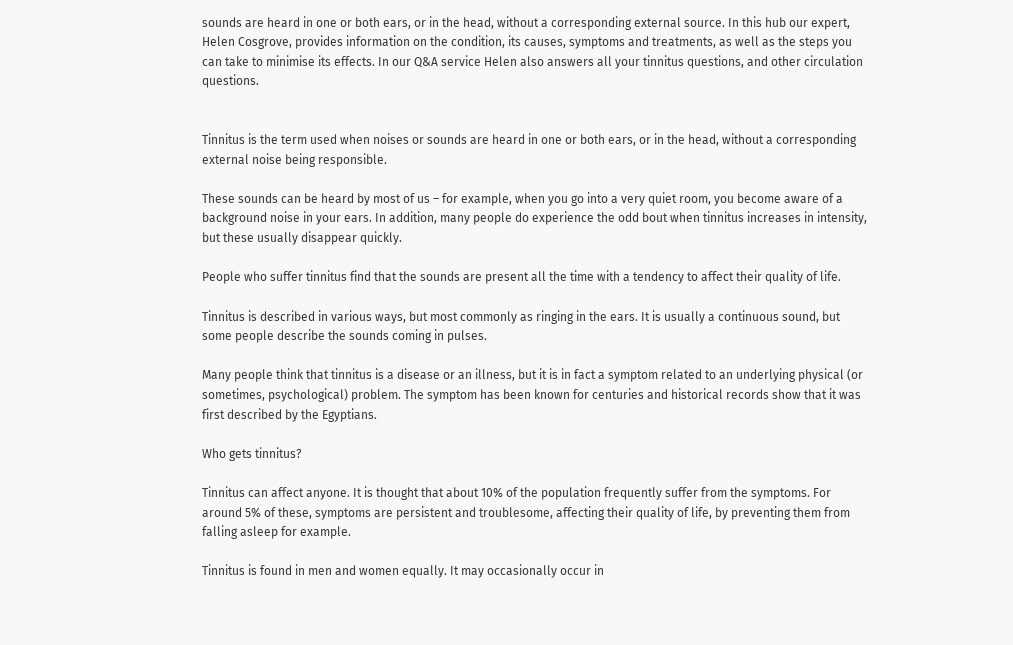sounds are heard in one or both ears, or in the head, without a corresponding external source. In this hub our expert, Helen Cosgrove, provides information on the condition, its causes, symptoms and treatments, as well as the steps you can take to minimise its effects. In our Q&A service Helen also answers all your tinnitus questions, and other circulation questions.


Tinnitus is the term used when noises or sounds are heard in one or both ears, or in the head, without a corresponding external noise being responsible.

These sounds can be heard by most of us – for example, when you go into a very quiet room, you become aware of a background noise in your ears. In addition, many people do experience the odd bout when tinnitus increases in intensity, but these usually disappear quickly.

People who suffer tinnitus find that the sounds are present all the time with a tendency to affect their quality of life.

Tinnitus is described in various ways, but most commonly as ringing in the ears. It is usually a continuous sound, but some people describe the sounds coming in pulses.

Many people think that tinnitus is a disease or an illness, but it is in fact a symptom related to an underlying physical (or sometimes, psychological) problem. The symptom has been known for centuries and historical records show that it was first described by the Egyptians.

Who gets tinnitus?

Tinnitus can affect anyone. It is thought that about 10% of the population frequently suffer from the symptoms. For around 5% of these, symptoms are persistent and troublesome, affecting their quality of life, by preventing them from falling asleep for example.

Tinnitus is found in men and women equally. It may occasionally occur in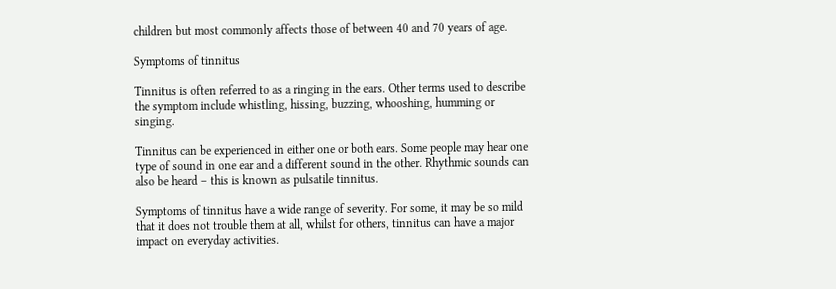children but most commonly affects those of between 40 and 70 years of age.

Symptoms of tinnitus

Tinnitus is often referred to as a ringing in the ears. Other terms used to describe the symptom include whistling, hissing, buzzing, whooshing, humming or singing.

Tinnitus can be experienced in either one or both ears. Some people may hear one type of sound in one ear and a different sound in the other. Rhythmic sounds can also be heard – this is known as pulsatile tinnitus.

Symptoms of tinnitus have a wide range of severity. For some, it may be so mild that it does not trouble them at all, whilst for others, tinnitus can have a major impact on everyday activities.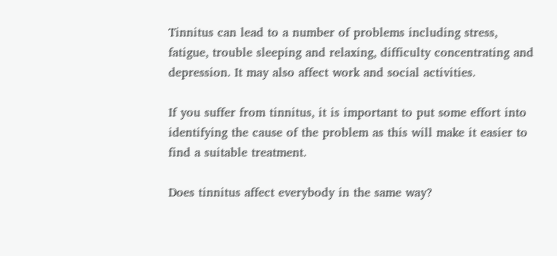Tinnitus can lead to a number of problems including stress, fatigue, trouble sleeping and relaxing, difficulty concentrating and depression. It may also affect work and social activities.

If you suffer from tinnitus, it is important to put some effort into identifying the cause of the problem as this will make it easier to find a suitable treatment.

Does tinnitus affect everybody in the same way?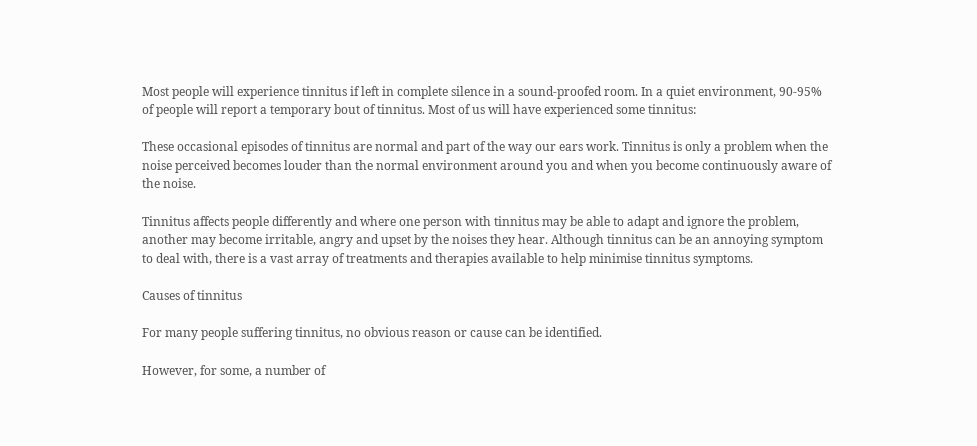Most people will experience tinnitus if left in complete silence in a sound-proofed room. In a quiet environment, 90-95% of people will report a temporary bout of tinnitus. Most of us will have experienced some tinnitus:

These occasional episodes of tinnitus are normal and part of the way our ears work. Tinnitus is only a problem when the noise perceived becomes louder than the normal environment around you and when you become continuously aware of the noise.

Tinnitus affects people differently and where one person with tinnitus may be able to adapt and ignore the problem, another may become irritable, angry and upset by the noises they hear. Although tinnitus can be an annoying symptom to deal with, there is a vast array of treatments and therapies available to help minimise tinnitus symptoms.

Causes of tinnitus

For many people suffering tinnitus, no obvious reason or cause can be identified.

However, for some, a number of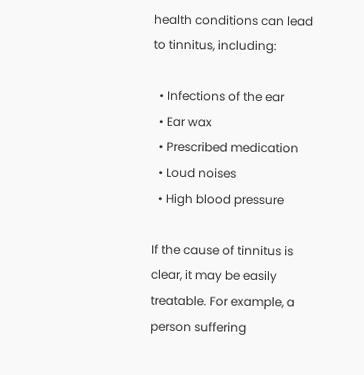health conditions can lead to tinnitus, including:

  • Infections of the ear
  • Ear wax
  • Prescribed medication
  • Loud noises
  • High blood pressure

If the cause of tinnitus is clear, it may be easily treatable. For example, a person suffering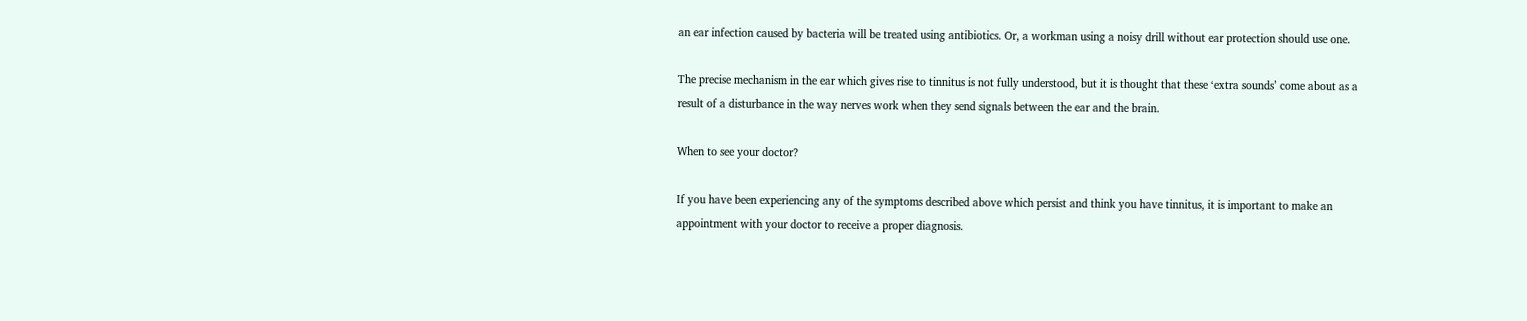an ear infection caused by bacteria will be treated using antibiotics. Or, a workman using a noisy drill without ear protection should use one.

The precise mechanism in the ear which gives rise to tinnitus is not fully understood, but it is thought that these ‘extra sounds’ come about as a result of a disturbance in the way nerves work when they send signals between the ear and the brain.

When to see your doctor?

If you have been experiencing any of the symptoms described above which persist and think you have tinnitus, it is important to make an appointment with your doctor to receive a proper diagnosis.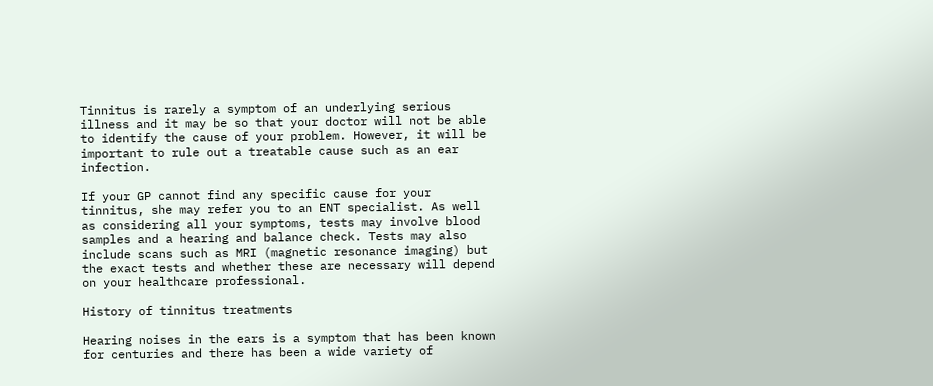Tinnitus is rarely a symptom of an underlying serious illness and it may be so that your doctor will not be able to identify the cause of your problem. However, it will be important to rule out a treatable cause such as an ear infection.

If your GP cannot find any specific cause for your tinnitus, she may refer you to an ENT specialist. As well as considering all your symptoms, tests may involve blood samples and a hearing and balance check. Tests may also include scans such as MRI (magnetic resonance imaging) but the exact tests and whether these are necessary will depend on your healthcare professional.

History of tinnitus treatments

Hearing noises in the ears is a symptom that has been known for centuries and there has been a wide variety of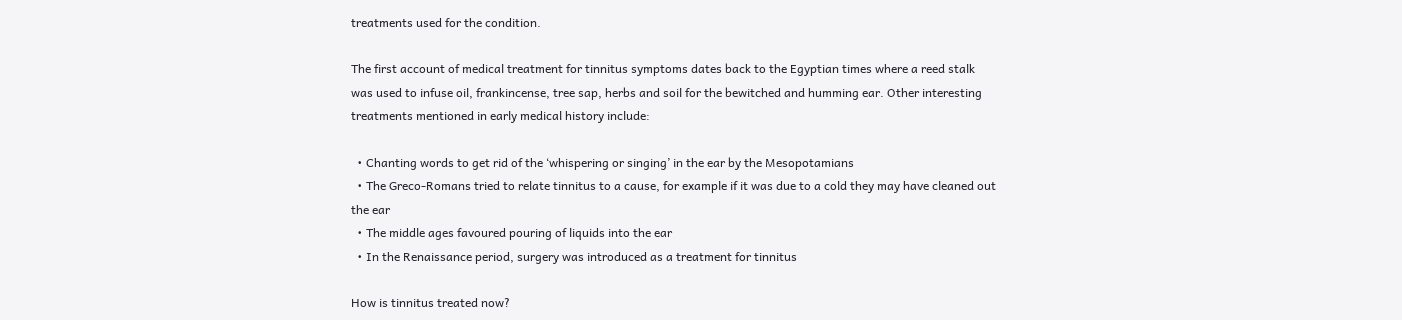treatments used for the condition.

The first account of medical treatment for tinnitus symptoms dates back to the Egyptian times where a reed stalk was used to infuse oil, frankincense, tree sap, herbs and soil for the bewitched and humming ear. Other interesting treatments mentioned in early medical history include:

  • Chanting words to get rid of the ‘whispering or singing’ in the ear by the Mesopotamians
  • The Greco-Romans tried to relate tinnitus to a cause, for example if it was due to a cold they may have cleaned out the ear
  • The middle ages favoured pouring of liquids into the ear
  • In the Renaissance period, surgery was introduced as a treatment for tinnitus

How is tinnitus treated now?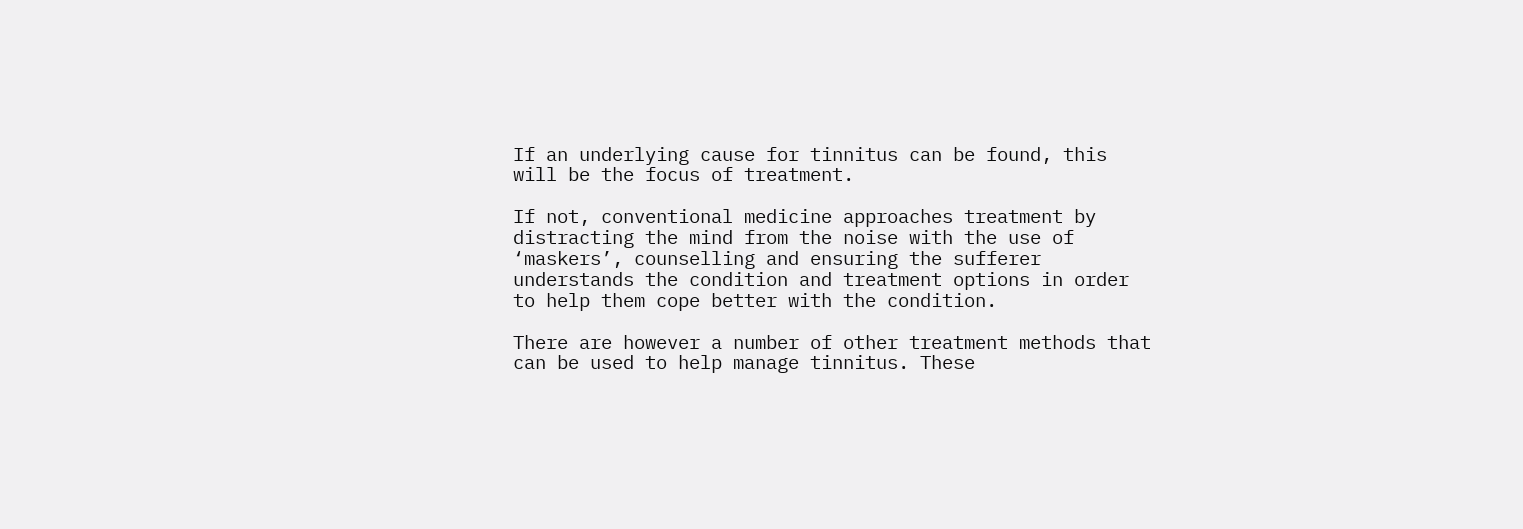If an underlying cause for tinnitus can be found, this will be the focus of treatment.

If not, conventional medicine approaches treatment by distracting the mind from the noise with the use of ‘maskers’, counselling and ensuring the sufferer understands the condition and treatment options in order to help them cope better with the condition.

There are however a number of other treatment methods that can be used to help manage tinnitus. These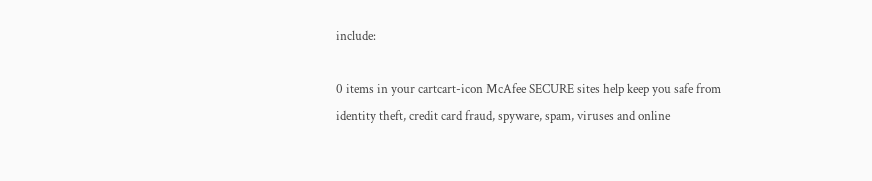include:

0 items in your cartcart-icon McAfee SECURE sites help keep you safe from identity theft, credit card fraud, spyware, spam, viruses and online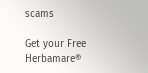scams

Get your Free Herbamare®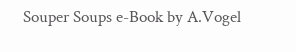Souper Soups e-Book by A.Vogel